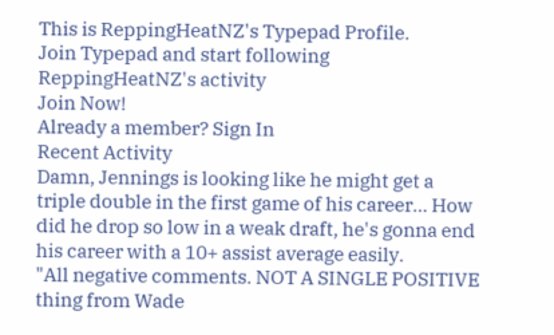This is ReppingHeatNZ's Typepad Profile.
Join Typepad and start following ReppingHeatNZ's activity
Join Now!
Already a member? Sign In
Recent Activity
Damn, Jennings is looking like he might get a triple double in the first game of his career... How did he drop so low in a weak draft, he's gonna end his career with a 10+ assist average easily.
"All negative comments. NOT A SINGLE POSITIVE thing from Wade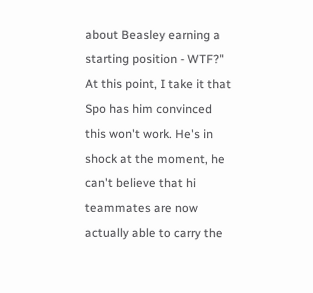about Beasley earning a starting position - WTF?" At this point, I take it that Spo has him convinced this won't work. He's in shock at the moment, he can't believe that hi teammates are now actually able to carry the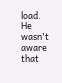load. He wasn't aware that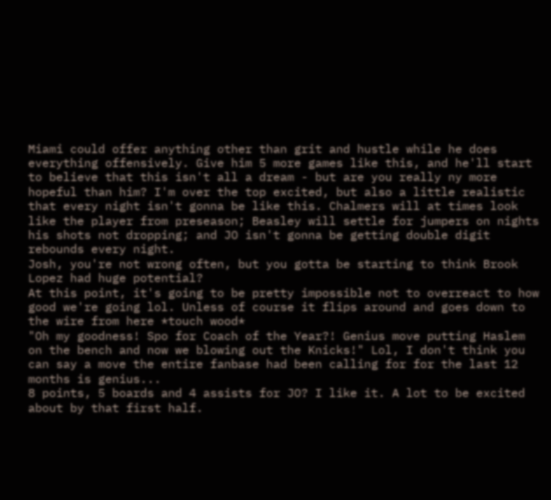Miami could offer anything other than grit and hustle while he does everything offensively. Give him 5 more games like this, and he'll start to believe that this isn't all a dream - but are you really ny more hopeful than him? I'm over the top excited, but also a little realistic that every night isn't gonna be like this. Chalmers will at times look like the player from preseason; Beasley will settle for jumpers on nights his shots not dropping; and JO isn't gonna be getting double digit rebounds every night.
Josh, you're not wrong often, but you gotta be starting to think Brook Lopez had huge potential?
At this point, it's going to be pretty impossible not to overreact to how good we're going lol. Unless of course it flips around and goes down to the wire from here *touch wood*
"Oh my goodness! Spo for Coach of the Year?! Genius move putting Haslem on the bench and now we blowing out the Knicks!" Lol, I don't think you can say a move the entire fanbase had been calling for for the last 12 months is genius...
8 points, 5 boards and 4 assists for JO? I like it. A lot to be excited about by that first half.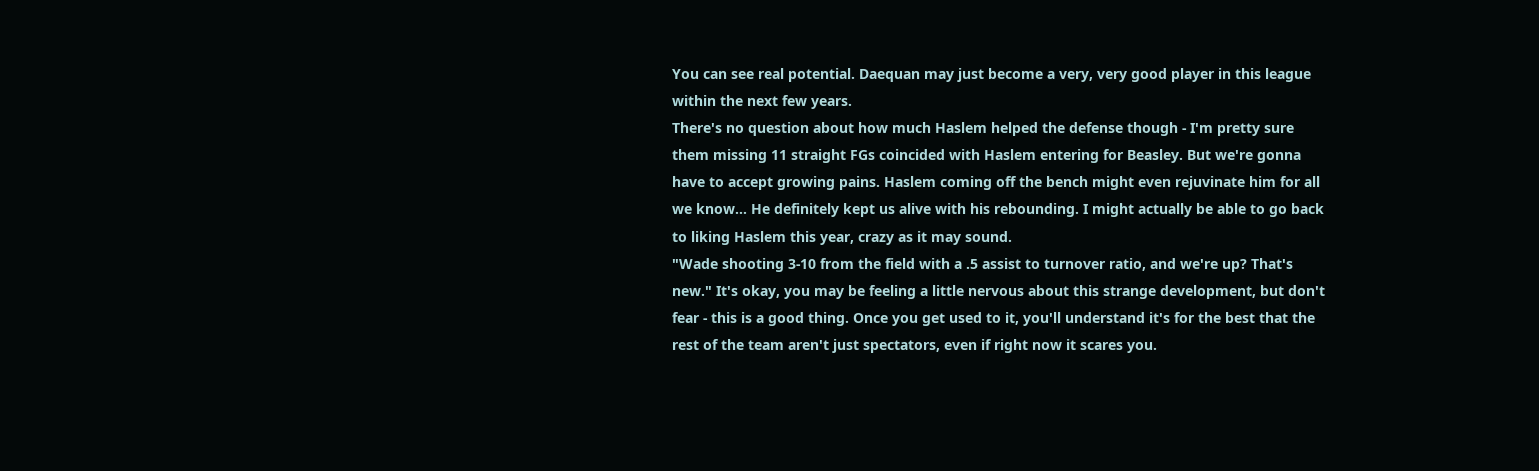You can see real potential. Daequan may just become a very, very good player in this league within the next few years.
There's no question about how much Haslem helped the defense though - I'm pretty sure them missing 11 straight FGs coincided with Haslem entering for Beasley. But we're gonna have to accept growing pains. Haslem coming off the bench might even rejuvinate him for all we know... He definitely kept us alive with his rebounding. I might actually be able to go back to liking Haslem this year, crazy as it may sound.
"Wade shooting 3-10 from the field with a .5 assist to turnover ratio, and we're up? That's new." It's okay, you may be feeling a little nervous about this strange development, but don't fear - this is a good thing. Once you get used to it, you'll understand it's for the best that the rest of the team aren't just spectators, even if right now it scares you.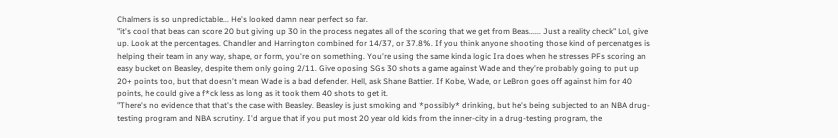Chalmers is so unpredictable... He's looked damn near perfect so far.
"it's cool that beas can score 20 but giving up 30 in the process negates all of the scoring that we get from Beas...... Just a reality check" Lol, give up. Look at the percentages. Chandler and Harrington combined for 14/37, or 37.8%. If you think anyone shooting those kind of percenatges is helping their team in any way, shape, or form, you're on something. You're using the same kinda logic Ira does when he stresses PFs scoring an easy bucket on Beasley, despite them only going 2/11. Give oposing SGs 30 shots a game against Wade and they're probably going to put up 20+ points too, but that doesn't mean Wade is a bad defender. Hell, ask Shane Battier. If Kobe, Wade, or LeBron goes off against him for 40 points, he could give a f*ck less as long as it took them 40 shots to get it.
"There's no evidence that that's the case with Beasley. Beasley is just smoking and *possibly* drinking, but he's being subjected to an NBA drug-testing program and NBA scrutiny. I'd argue that if you put most 20 year old kids from the inner-city in a drug-testing program, the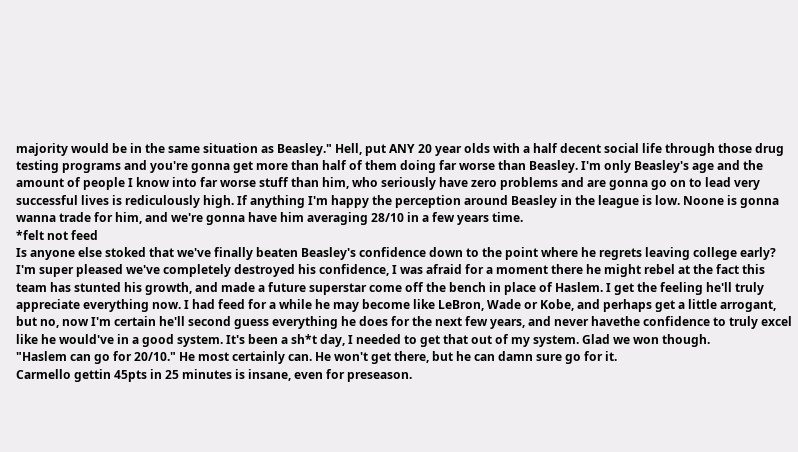majority would be in the same situation as Beasley." Hell, put ANY 20 year olds with a half decent social life through those drug testing programs and you're gonna get more than half of them doing far worse than Beasley. I'm only Beasley's age and the amount of people I know into far worse stuff than him, who seriously have zero problems and are gonna go on to lead very successful lives is rediculously high. If anything I'm happy the perception around Beasley in the league is low. Noone is gonna wanna trade for him, and we're gonna have him averaging 28/10 in a few years time.
*felt not feed
Is anyone else stoked that we've finally beaten Beasley's confidence down to the point where he regrets leaving college early? I'm super pleased we've completely destroyed his confidence, I was afraid for a moment there he might rebel at the fact this team has stunted his growth, and made a future superstar come off the bench in place of Haslem. I get the feeling he'll truly appreciate everything now. I had feed for a while he may become like LeBron, Wade or Kobe, and perhaps get a little arrogant, but no, now I'm certain he'll second guess everything he does for the next few years, and never havethe confidence to truly excel like he would've in a good system. It's been a sh*t day, I needed to get that out of my system. Glad we won though.
"Haslem can go for 20/10." He most certainly can. He won't get there, but he can damn sure go for it.
Carmello gettin 45pts in 25 minutes is insane, even for preseason.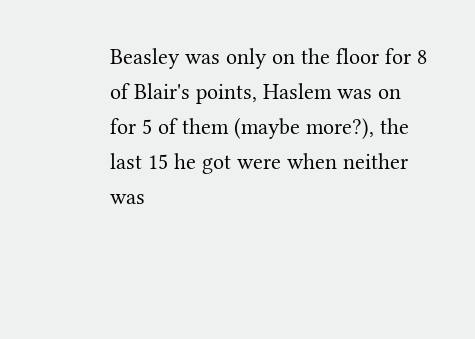Beasley was only on the floor for 8 of Blair's points, Haslem was on for 5 of them (maybe more?), the last 15 he got were when neither was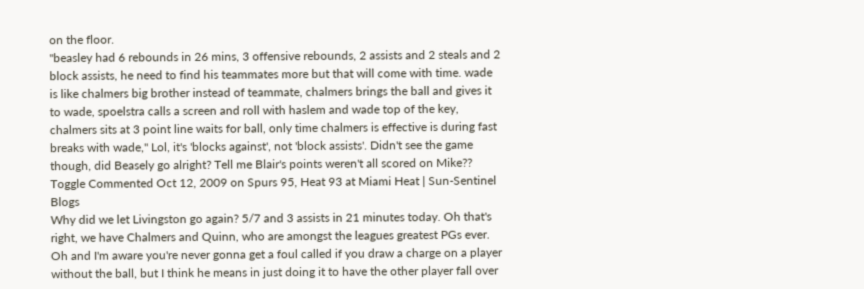on the floor.
"beasley had 6 rebounds in 26 mins, 3 offensive rebounds, 2 assists and 2 steals and 2 block assists, he need to find his teammates more but that will come with time. wade is like chalmers big brother instead of teammate, chalmers brings the ball and gives it to wade, spoelstra calls a screen and roll with haslem and wade top of the key, chalmers sits at 3 point line waits for ball, only time chalmers is effective is during fast breaks with wade," Lol, it's 'blocks against', not 'block assists'. Didn't see the game though, did Beasely go alright? Tell me Blair's points weren't all scored on Mike??
Toggle Commented Oct 12, 2009 on Spurs 95, Heat 93 at Miami Heat | Sun-Sentinel Blogs
Why did we let Livingston go again? 5/7 and 3 assists in 21 minutes today. Oh that's right, we have Chalmers and Quinn, who are amongst the leagues greatest PGs ever.
Oh and I'm aware you're never gonna get a foul called if you draw a charge on a player without the ball, but I think he means in just doing it to have the other player fall over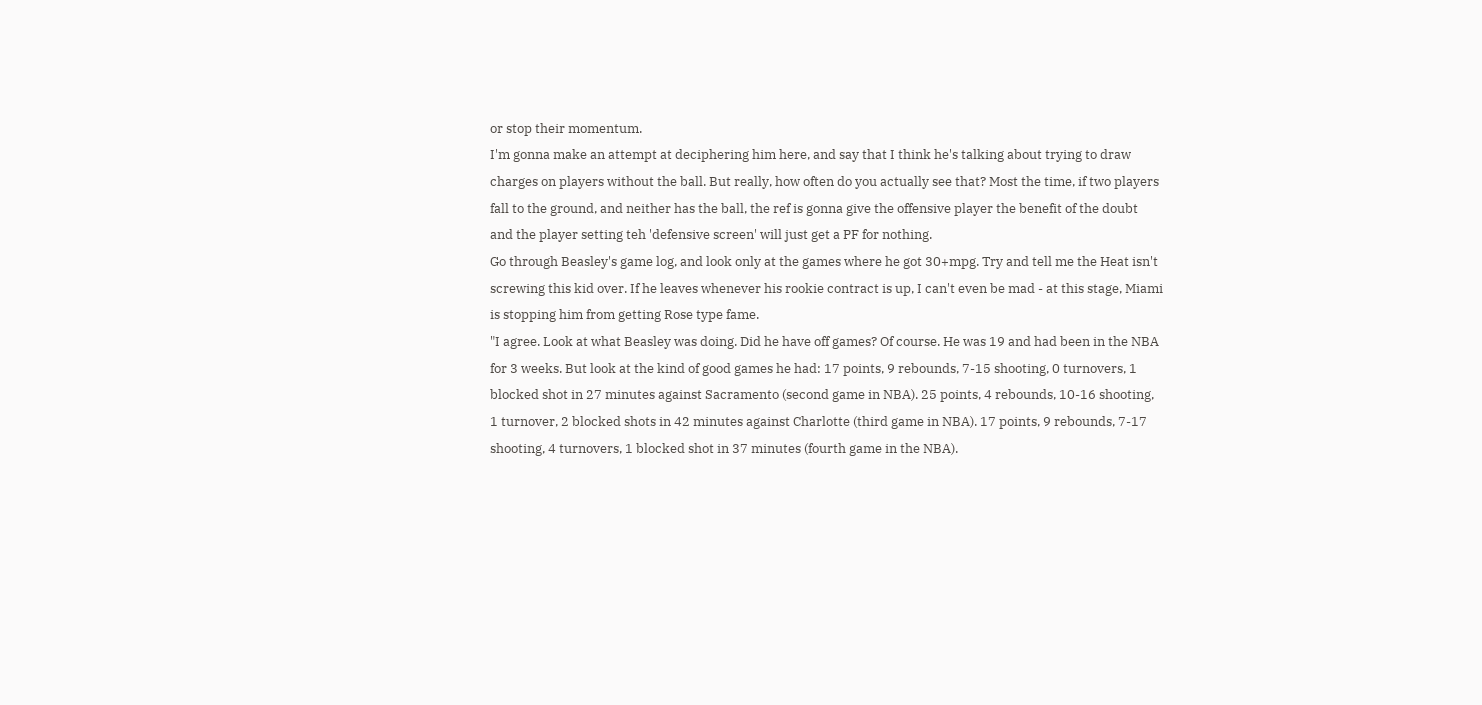or stop their momentum.
I'm gonna make an attempt at deciphering him here, and say that I think he's talking about trying to draw charges on players without the ball. But really, how often do you actually see that? Most the time, if two players fall to the ground, and neither has the ball, the ref is gonna give the offensive player the benefit of the doubt and the player setting teh 'defensive screen' will just get a PF for nothing.
Go through Beasley's game log, and look only at the games where he got 30+mpg. Try and tell me the Heat isn't screwing this kid over. If he leaves whenever his rookie contract is up, I can't even be mad - at this stage, Miami is stopping him from getting Rose type fame.
"I agree. Look at what Beasley was doing. Did he have off games? Of course. He was 19 and had been in the NBA for 3 weeks. But look at the kind of good games he had: 17 points, 9 rebounds, 7-15 shooting, 0 turnovers, 1 blocked shot in 27 minutes against Sacramento (second game in NBA). 25 points, 4 rebounds, 10-16 shooting, 1 turnover, 2 blocked shots in 42 minutes against Charlotte (third game in NBA). 17 points, 9 rebounds, 7-17 shooting, 4 turnovers, 1 blocked shot in 37 minutes (fourth game in the NBA).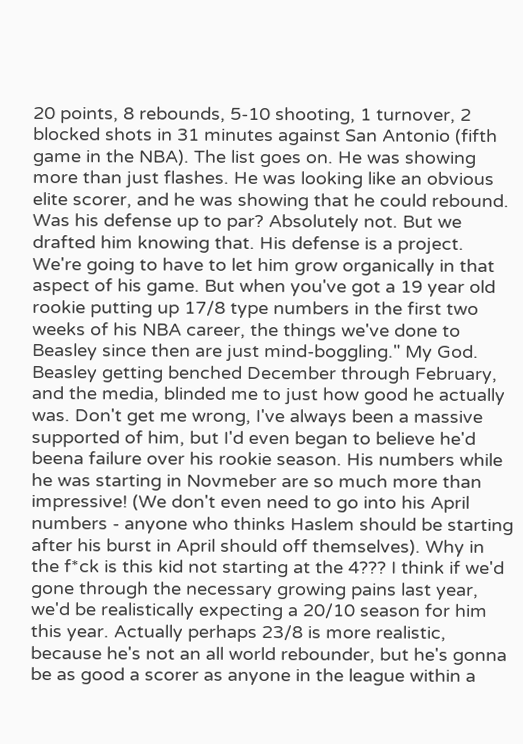20 points, 8 rebounds, 5-10 shooting, 1 turnover, 2 blocked shots in 31 minutes against San Antonio (fifth game in the NBA). The list goes on. He was showing more than just flashes. He was looking like an obvious elite scorer, and he was showing that he could rebound. Was his defense up to par? Absolutely not. But we drafted him knowing that. His defense is a project. We're going to have to let him grow organically in that aspect of his game. But when you've got a 19 year old rookie putting up 17/8 type numbers in the first two weeks of his NBA career, the things we've done to Beasley since then are just mind-boggling." My God. Beasley getting benched December through February, and the media, blinded me to just how good he actually was. Don't get me wrong, I've always been a massive supported of him, but I'd even began to believe he'd beena failure over his rookie season. His numbers while he was starting in Novmeber are so much more than impressive! (We don't even need to go into his April numbers - anyone who thinks Haslem should be starting after his burst in April should off themselves). Why in the f*ck is this kid not starting at the 4??? I think if we'd gone through the necessary growing pains last year, we'd be realistically expecting a 20/10 season for him this year. Actually perhaps 23/8 is more realistic, because he's not an all world rebounder, but he's gonna be as good a scorer as anyone in the league within a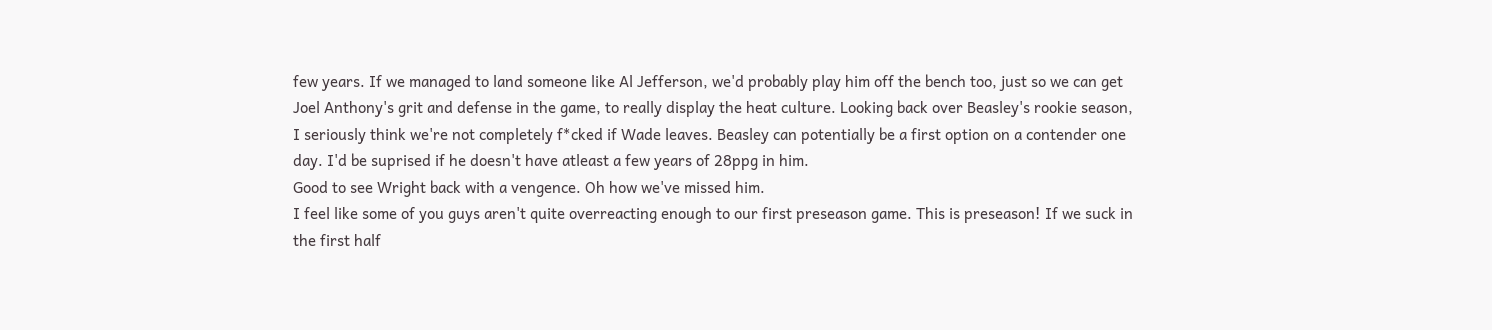few years. If we managed to land someone like Al Jefferson, we'd probably play him off the bench too, just so we can get Joel Anthony's grit and defense in the game, to really display the heat culture. Looking back over Beasley's rookie season, I seriously think we're not completely f*cked if Wade leaves. Beasley can potentially be a first option on a contender one day. I'd be suprised if he doesn't have atleast a few years of 28ppg in him.
Good to see Wright back with a vengence. Oh how we've missed him.
I feel like some of you guys aren't quite overreacting enough to our first preseason game. This is preseason! If we suck in the first half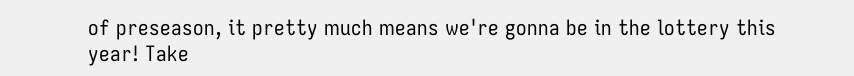of preseason, it pretty much means we're gonna be in the lottery this year! Take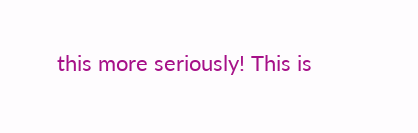this more seriously! This is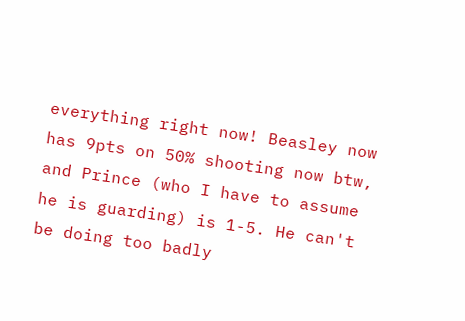everything right now! Beasley now has 9pts on 50% shooting now btw, and Prince (who I have to assume he is guarding) is 1-5. He can't be doing too badly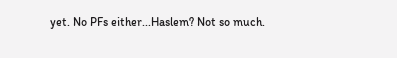yet. No PFs either...Haslem? Not so much.